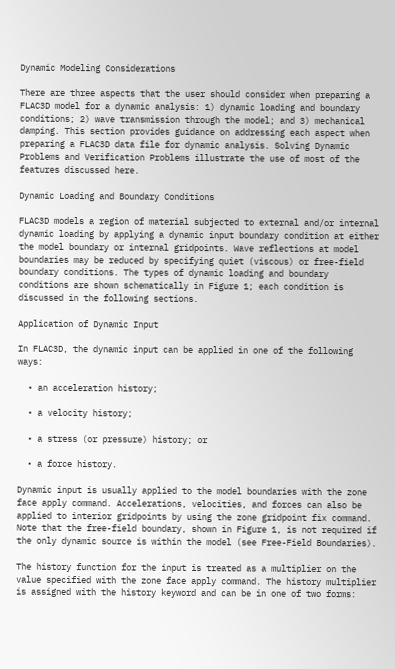Dynamic Modeling Considerations

There are three aspects that the user should consider when preparing a FLAC3D model for a dynamic analysis: 1) dynamic loading and boundary conditions; 2) wave transmission through the model; and 3) mechanical damping. This section provides guidance on addressing each aspect when preparing a FLAC3D data file for dynamic analysis. Solving Dynamic Problems and Verification Problems illustrate the use of most of the features discussed here.

Dynamic Loading and Boundary Conditions

FLAC3D models a region of material subjected to external and/or internal dynamic loading by applying a dynamic input boundary condition at either the model boundary or internal gridpoints. Wave reflections at model boundaries may be reduced by specifying quiet (viscous) or free-field boundary conditions. The types of dynamic loading and boundary conditions are shown schematically in Figure 1; each condition is discussed in the following sections.

Application of Dynamic Input

In FLAC3D, the dynamic input can be applied in one of the following ways:

  • an acceleration history;

  • a velocity history;

  • a stress (or pressure) history; or

  • a force history.

Dynamic input is usually applied to the model boundaries with the zone face apply command. Accelerations, velocities, and forces can also be applied to interior gridpoints by using the zone gridpoint fix command. Note that the free-field boundary, shown in Figure 1, is not required if the only dynamic source is within the model (see Free-Field Boundaries).

The history function for the input is treated as a multiplier on the value specified with the zone face apply command. The history multiplier is assigned with the history keyword and can be in one of two forms: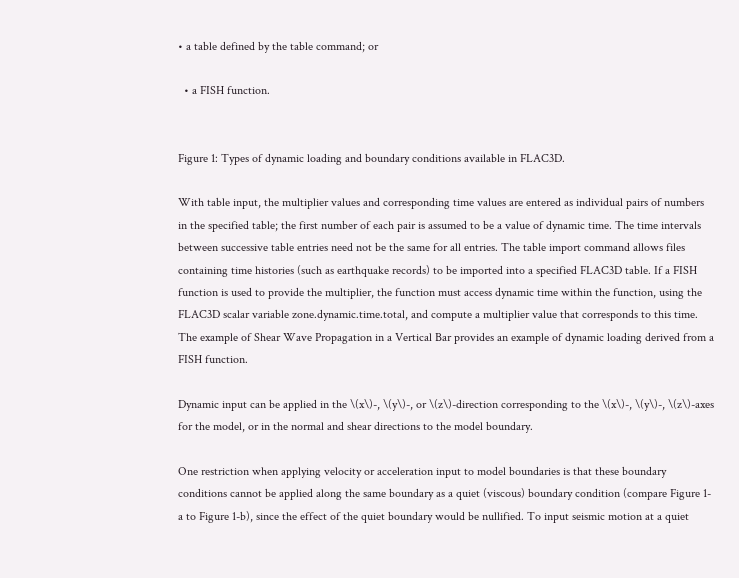• a table defined by the table command; or

  • a FISH function.


Figure 1: Types of dynamic loading and boundary conditions available in FLAC3D.

With table input, the multiplier values and corresponding time values are entered as individual pairs of numbers in the specified table; the first number of each pair is assumed to be a value of dynamic time. The time intervals between successive table entries need not be the same for all entries. The table import command allows files containing time histories (such as earthquake records) to be imported into a specified FLAC3D table. If a FISH function is used to provide the multiplier, the function must access dynamic time within the function, using the FLAC3D scalar variable zone.dynamic.time.total, and compute a multiplier value that corresponds to this time. The example of Shear Wave Propagation in a Vertical Bar provides an example of dynamic loading derived from a FISH function.

Dynamic input can be applied in the \(x\)-, \(y\)-, or \(z\)-direction corresponding to the \(x\)-, \(y\)-, \(z\)-axes for the model, or in the normal and shear directions to the model boundary.

One restriction when applying velocity or acceleration input to model boundaries is that these boundary conditions cannot be applied along the same boundary as a quiet (viscous) boundary condition (compare Figure 1-a to Figure 1-b), since the effect of the quiet boundary would be nullified. To input seismic motion at a quiet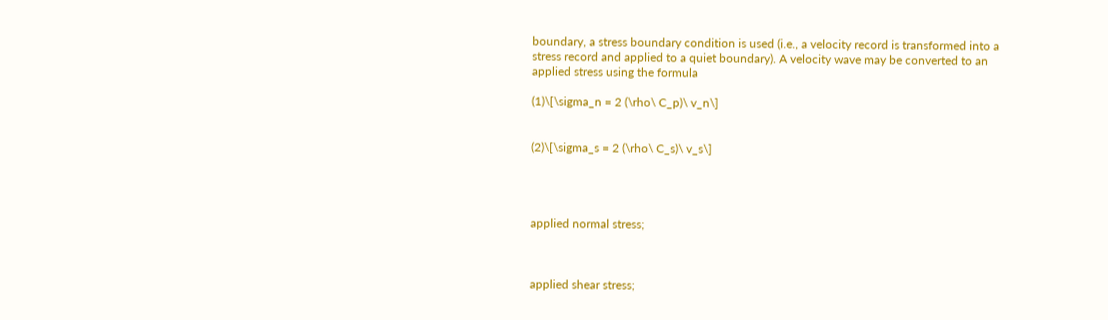boundary, a stress boundary condition is used (i.e., a velocity record is transformed into a stress record and applied to a quiet boundary). A velocity wave may be converted to an applied stress using the formula

(1)\[\sigma_n = 2 (\rho\ C_p)\ v_n\]


(2)\[\sigma_s = 2 (\rho\ C_s)\ v_s\]




applied normal stress;



applied shear stress;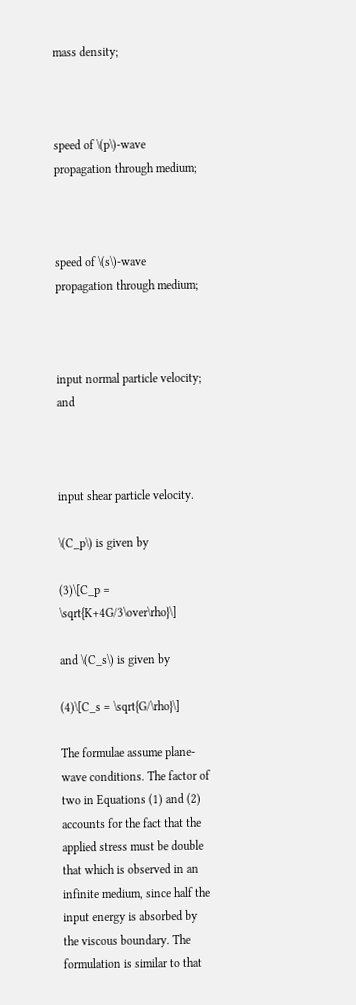mass density;



speed of \(p\)-wave propagation through medium;



speed of \(s\)-wave propagation through medium;



input normal particle velocity; and



input shear particle velocity.

\(C_p\) is given by

(3)\[C_p = \sqrt{K+4G/3\over\rho}\]

and \(C_s\) is given by

(4)\[C_s = \sqrt{G/\rho}\]

The formulae assume plane-wave conditions. The factor of two in Equations (1) and (2) accounts for the fact that the applied stress must be double that which is observed in an infinite medium, since half the input energy is absorbed by the viscous boundary. The formulation is similar to that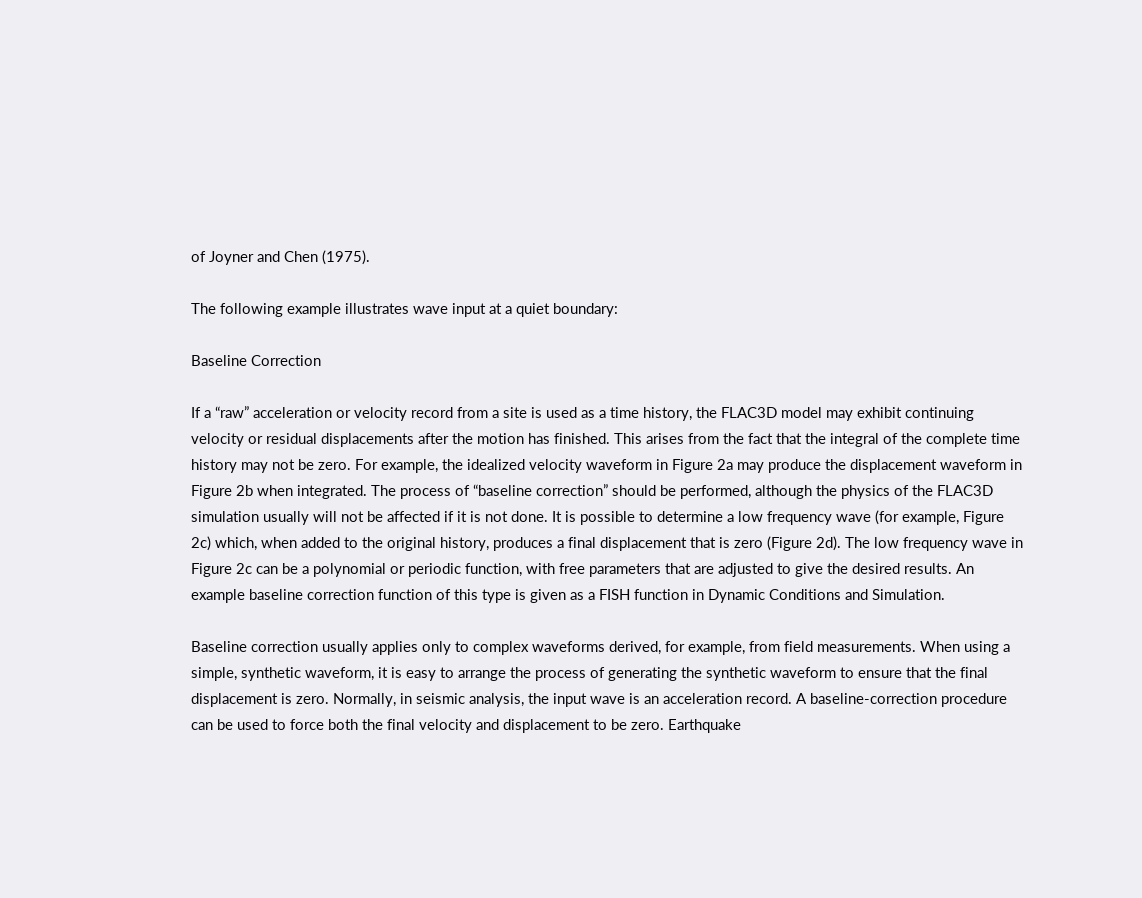of Joyner and Chen (1975).

The following example illustrates wave input at a quiet boundary:

Baseline Correction

If a “raw” acceleration or velocity record from a site is used as a time history, the FLAC3D model may exhibit continuing velocity or residual displacements after the motion has finished. This arises from the fact that the integral of the complete time history may not be zero. For example, the idealized velocity waveform in Figure 2a may produce the displacement waveform in Figure 2b when integrated. The process of “baseline correction” should be performed, although the physics of the FLAC3D simulation usually will not be affected if it is not done. It is possible to determine a low frequency wave (for example, Figure 2c) which, when added to the original history, produces a final displacement that is zero (Figure 2d). The low frequency wave in Figure 2c can be a polynomial or periodic function, with free parameters that are adjusted to give the desired results. An example baseline correction function of this type is given as a FISH function in Dynamic Conditions and Simulation.

Baseline correction usually applies only to complex waveforms derived, for example, from field measurements. When using a simple, synthetic waveform, it is easy to arrange the process of generating the synthetic waveform to ensure that the final displacement is zero. Normally, in seismic analysis, the input wave is an acceleration record. A baseline-correction procedure can be used to force both the final velocity and displacement to be zero. Earthquake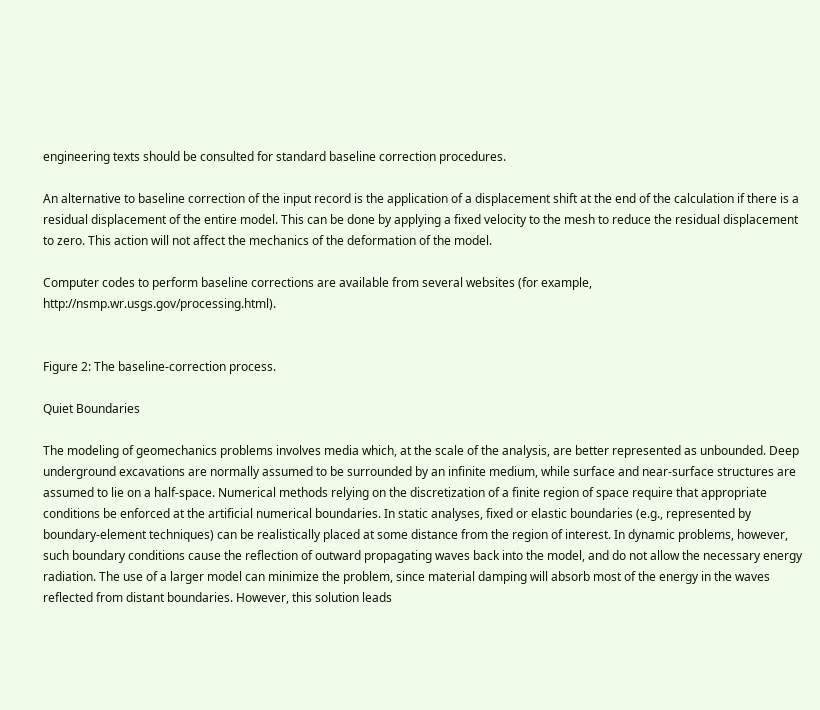engineering texts should be consulted for standard baseline correction procedures.

An alternative to baseline correction of the input record is the application of a displacement shift at the end of the calculation if there is a residual displacement of the entire model. This can be done by applying a fixed velocity to the mesh to reduce the residual displacement to zero. This action will not affect the mechanics of the deformation of the model.

Computer codes to perform baseline corrections are available from several websites (for example, http://nsmp.wr.usgs.gov/processing.html).


Figure 2: The baseline-correction process.

Quiet Boundaries

The modeling of geomechanics problems involves media which, at the scale of the analysis, are better represented as unbounded. Deep underground excavations are normally assumed to be surrounded by an infinite medium, while surface and near-surface structures are assumed to lie on a half-space. Numerical methods relying on the discretization of a finite region of space require that appropriate conditions be enforced at the artificial numerical boundaries. In static analyses, fixed or elastic boundaries (e.g., represented by boundary-element techniques) can be realistically placed at some distance from the region of interest. In dynamic problems, however, such boundary conditions cause the reflection of outward propagating waves back into the model, and do not allow the necessary energy radiation. The use of a larger model can minimize the problem, since material damping will absorb most of the energy in the waves reflected from distant boundaries. However, this solution leads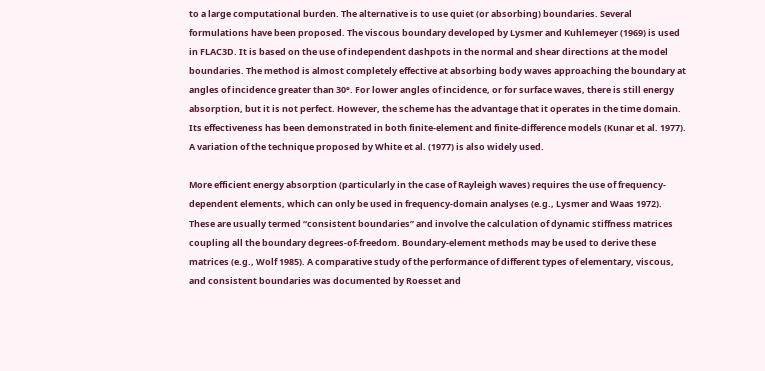to a large computational burden. The alternative is to use quiet (or absorbing) boundaries. Several formulations have been proposed. The viscous boundary developed by Lysmer and Kuhlemeyer (1969) is used in FLAC3D. It is based on the use of independent dashpots in the normal and shear directions at the model boundaries. The method is almost completely effective at absorbing body waves approaching the boundary at angles of incidence greater than 30°. For lower angles of incidence, or for surface waves, there is still energy absorption, but it is not perfect. However, the scheme has the advantage that it operates in the time domain. Its effectiveness has been demonstrated in both finite-element and finite-difference models (Kunar et al. 1977). A variation of the technique proposed by White et al. (1977) is also widely used.

More efficient energy absorption (particularly in the case of Rayleigh waves) requires the use of frequency-dependent elements, which can only be used in frequency-domain analyses (e.g., Lysmer and Waas 1972). These are usually termed “consistent boundaries” and involve the calculation of dynamic stiffness matrices coupling all the boundary degrees-of-freedom. Boundary-element methods may be used to derive these matrices (e.g., Wolf 1985). A comparative study of the performance of different types of elementary, viscous, and consistent boundaries was documented by Roesset and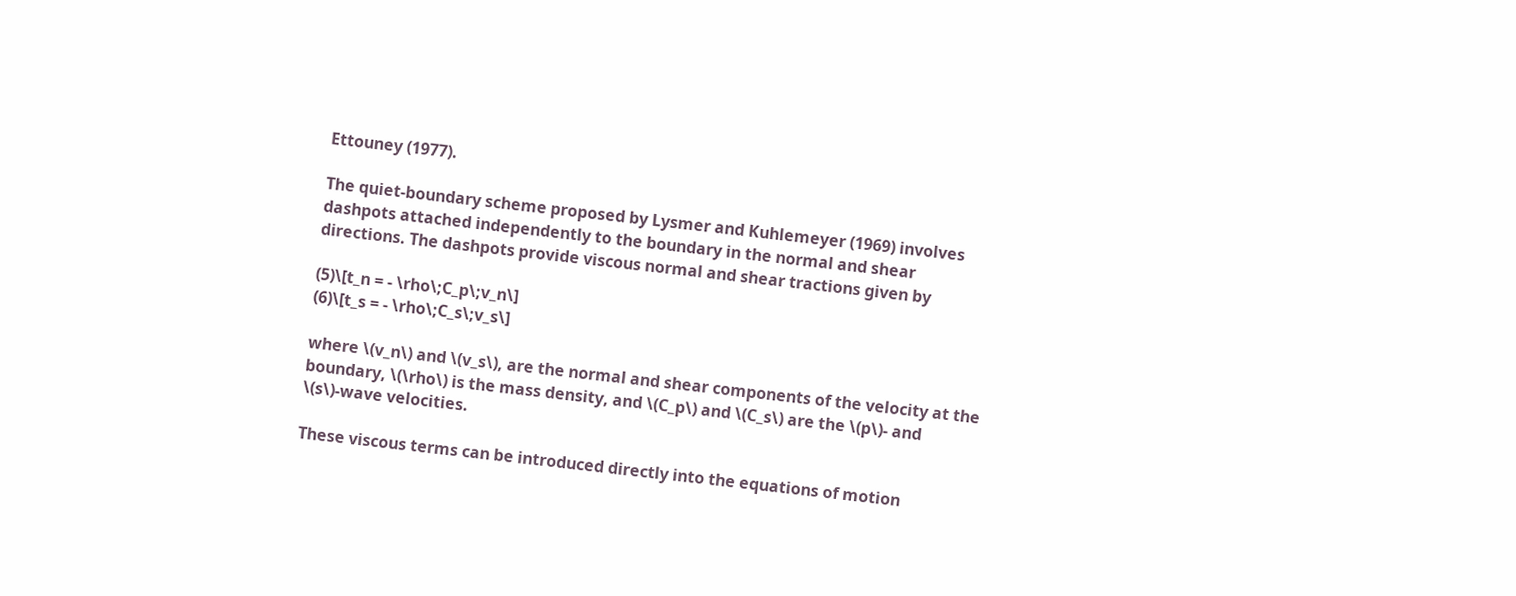Ettouney (1977).

The quiet-boundary scheme proposed by Lysmer and Kuhlemeyer (1969) involves dashpots attached independently to the boundary in the normal and shear directions. The dashpots provide viscous normal and shear tractions given by

(5)\[t_n = - \rho\;C_p\;v_n\]
(6)\[t_s = - \rho\;C_s\;v_s\]

where \(v_n\) and \(v_s\), are the normal and shear components of the velocity at the boundary, \(\rho\) is the mass density, and \(C_p\) and \(C_s\) are the \(p\)- and \(s\)-wave velocities.

These viscous terms can be introduced directly into the equations of motion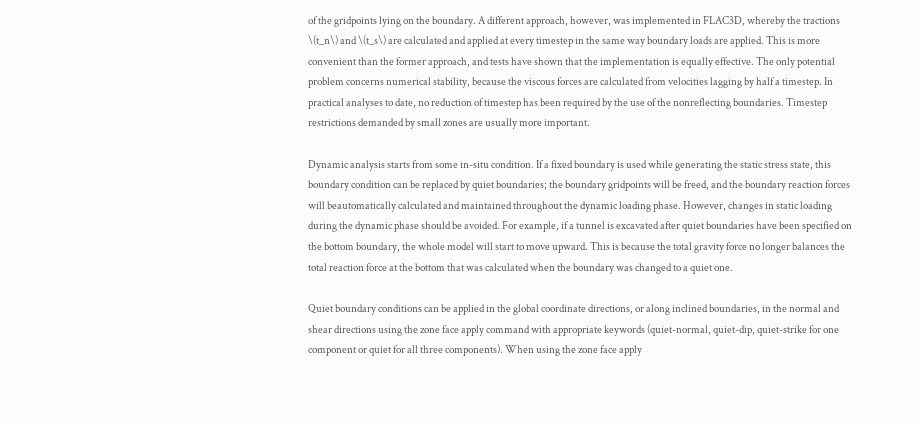of the gridpoints lying on the boundary. A different approach, however, was implemented in FLAC3D, whereby the tractions \(t_n\) and \(t_s\) are calculated and applied at every timestep in the same way boundary loads are applied. This is more convenient than the former approach, and tests have shown that the implementation is equally effective. The only potential problem concerns numerical stability, because the viscous forces are calculated from velocities lagging by half a timestep. In practical analyses to date, no reduction of timestep has been required by the use of the nonreflecting boundaries. Timestep restrictions demanded by small zones are usually more important.

Dynamic analysis starts from some in-situ condition. If a fixed boundary is used while generating the static stress state, this boundary condition can be replaced by quiet boundaries; the boundary gridpoints will be freed, and the boundary reaction forces will beautomatically calculated and maintained throughout the dynamic loading phase. However, changes in static loading during the dynamic phase should be avoided. For example, if a tunnel is excavated after quiet boundaries have been specified on the bottom boundary, the whole model will start to move upward. This is because the total gravity force no longer balances the total reaction force at the bottom that was calculated when the boundary was changed to a quiet one.

Quiet boundary conditions can be applied in the global coordinate directions, or along inclined boundaries, in the normal and shear directions using the zone face apply command with appropriate keywords (quiet-normal, quiet-dip, quiet-strike for one component or quiet for all three components). When using the zone face apply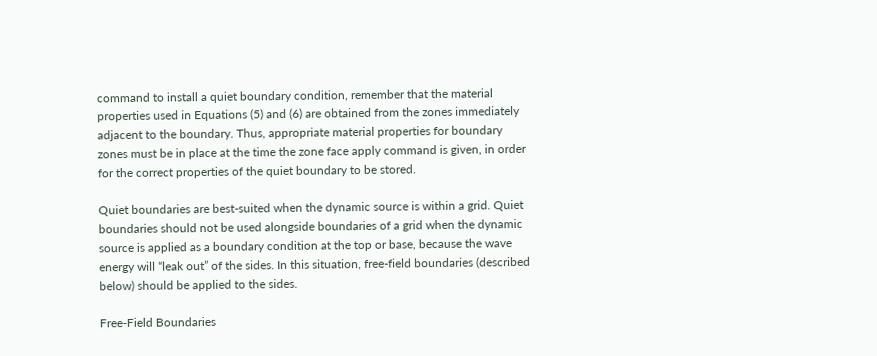command to install a quiet boundary condition, remember that the material properties used in Equations (5) and (6) are obtained from the zones immediately adjacent to the boundary. Thus, appropriate material properties for boundary zones must be in place at the time the zone face apply command is given, in order for the correct properties of the quiet boundary to be stored.

Quiet boundaries are best-suited when the dynamic source is within a grid. Quiet boundaries should not be used alongside boundaries of a grid when the dynamic source is applied as a boundary condition at the top or base, because the wave energy will “leak out” of the sides. In this situation, free-field boundaries (described below) should be applied to the sides.

Free-Field Boundaries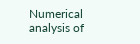Numerical analysis of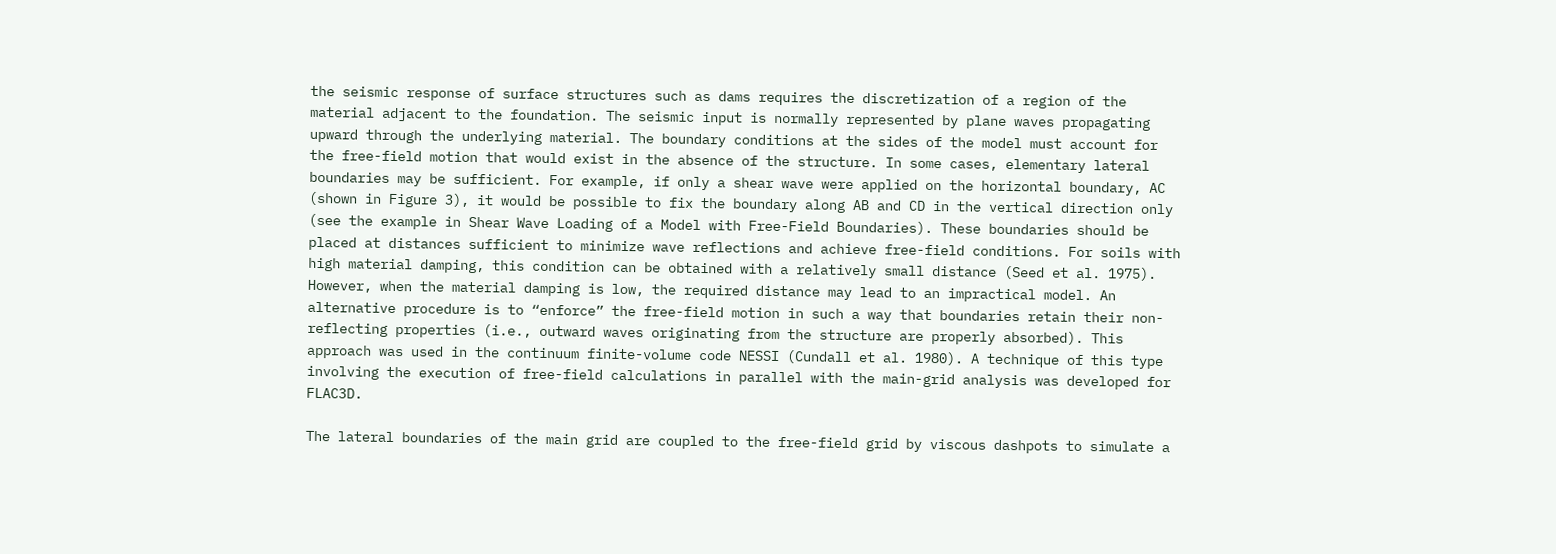the seismic response of surface structures such as dams requires the discretization of a region of the material adjacent to the foundation. The seismic input is normally represented by plane waves propagating upward through the underlying material. The boundary conditions at the sides of the model must account for the free-field motion that would exist in the absence of the structure. In some cases, elementary lateral boundaries may be sufficient. For example, if only a shear wave were applied on the horizontal boundary, AC (shown in Figure 3), it would be possible to fix the boundary along AB and CD in the vertical direction only (see the example in Shear Wave Loading of a Model with Free-Field Boundaries). These boundaries should be placed at distances sufficient to minimize wave reflections and achieve free-field conditions. For soils with high material damping, this condition can be obtained with a relatively small distance (Seed et al. 1975). However, when the material damping is low, the required distance may lead to an impractical model. An alternative procedure is to “enforce” the free-field motion in such a way that boundaries retain their non-reflecting properties (i.e., outward waves originating from the structure are properly absorbed). This approach was used in the continuum finite-volume code NESSI (Cundall et al. 1980). A technique of this type involving the execution of free-field calculations in parallel with the main-grid analysis was developed for FLAC3D.

The lateral boundaries of the main grid are coupled to the free-field grid by viscous dashpots to simulate a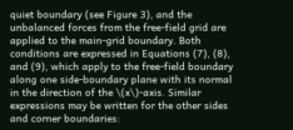quiet boundary (see Figure 3), and the unbalanced forces from the free-field grid are applied to the main-grid boundary. Both conditions are expressed in Equations (7), (8), and (9), which apply to the free-field boundary along one side-boundary plane with its normal in the direction of the \(x\)-axis. Similar expressions may be written for the other sides and corner boundaries: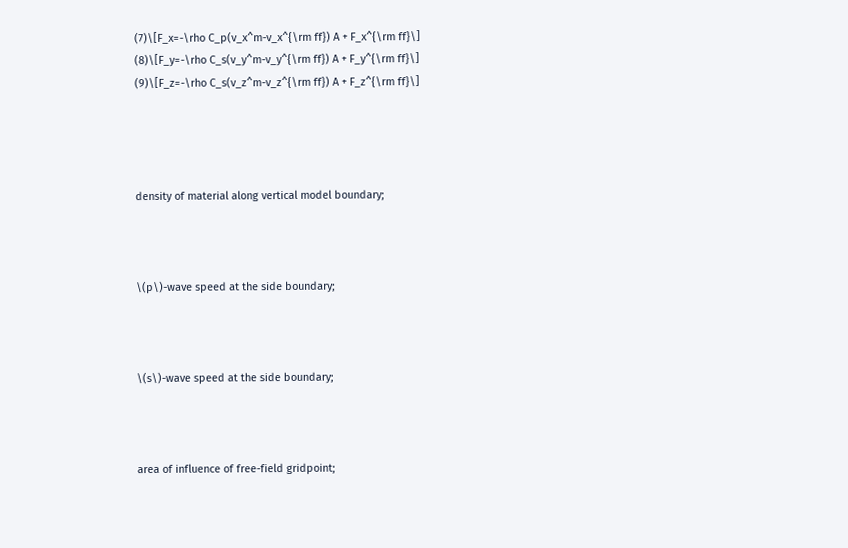(7)\[F_x=-\rho C_p(v_x^m-v_x^{\rm ff}) A + F_x^{\rm ff}\]
(8)\[F_y=-\rho C_s(v_y^m-v_y^{\rm ff}) A + F_y^{\rm ff}\]
(9)\[F_z=-\rho C_s(v_z^m-v_z^{\rm ff}) A + F_z^{\rm ff}\]




density of material along vertical model boundary;



\(p\)-wave speed at the side boundary;



\(s\)-wave speed at the side boundary;



area of influence of free-field gridpoint;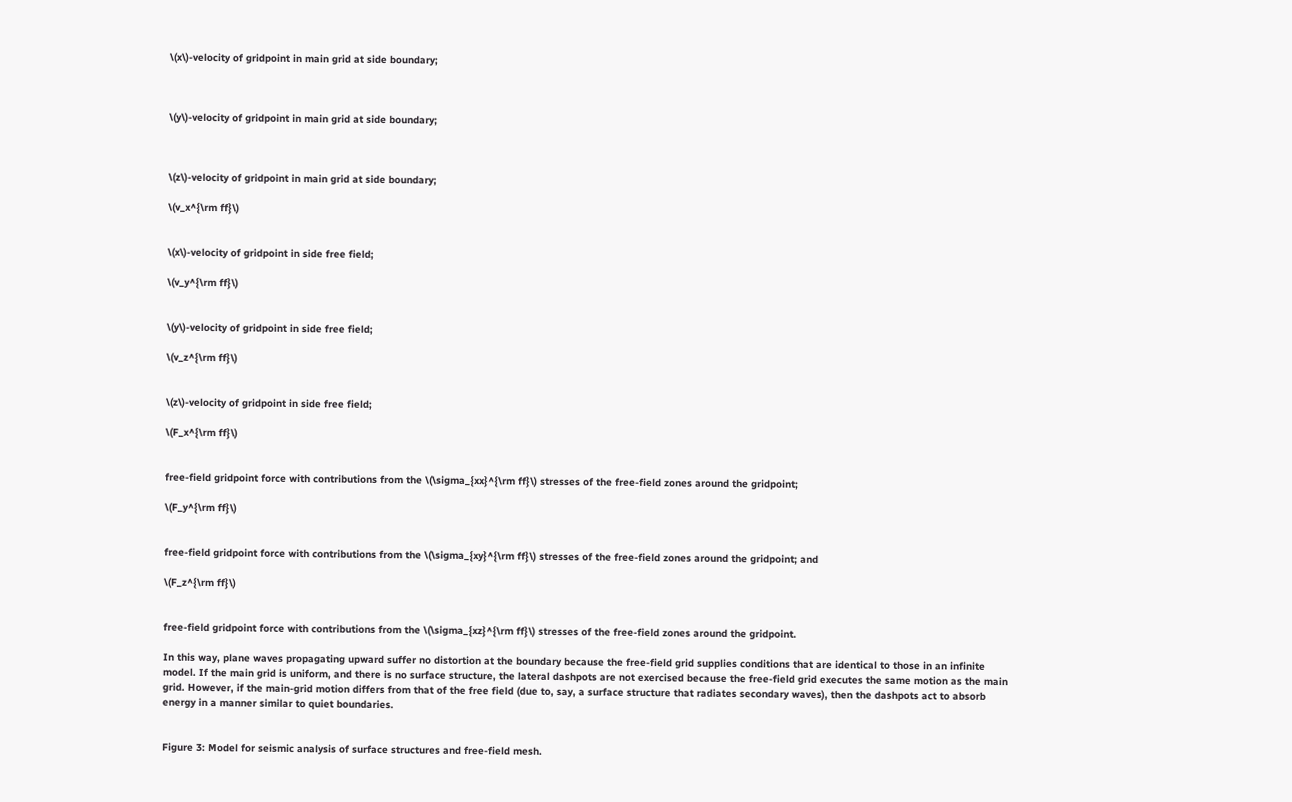\(x\)-velocity of gridpoint in main grid at side boundary;



\(y\)-velocity of gridpoint in main grid at side boundary;



\(z\)-velocity of gridpoint in main grid at side boundary;

\(v_x^{\rm ff}\)


\(x\)-velocity of gridpoint in side free field;

\(v_y^{\rm ff}\)


\(y\)-velocity of gridpoint in side free field;

\(v_z^{\rm ff}\)


\(z\)-velocity of gridpoint in side free field;

\(F_x^{\rm ff}\)


free-field gridpoint force with contributions from the \(\sigma_{xx}^{\rm ff}\) stresses of the free-field zones around the gridpoint;

\(F_y^{\rm ff}\)


free-field gridpoint force with contributions from the \(\sigma_{xy}^{\rm ff}\) stresses of the free-field zones around the gridpoint; and

\(F_z^{\rm ff}\)


free-field gridpoint force with contributions from the \(\sigma_{xz}^{\rm ff}\) stresses of the free-field zones around the gridpoint.

In this way, plane waves propagating upward suffer no distortion at the boundary because the free-field grid supplies conditions that are identical to those in an infinite model. If the main grid is uniform, and there is no surface structure, the lateral dashpots are not exercised because the free-field grid executes the same motion as the main grid. However, if the main-grid motion differs from that of the free field (due to, say, a surface structure that radiates secondary waves), then the dashpots act to absorb energy in a manner similar to quiet boundaries.


Figure 3: Model for seismic analysis of surface structures and free-field mesh.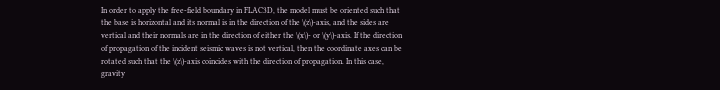In order to apply the free-field boundary in FLAC3D, the model must be oriented such that the base is horizontal and its normal is in the direction of the \(z\)-axis, and the sides are vertical and their normals are in the direction of either the \(x\)- or \(y\)-axis. If the direction of propagation of the incident seismic waves is not vertical, then the coordinate axes can be rotated such that the \(z\)-axis coincides with the direction of propagation. In this case, gravity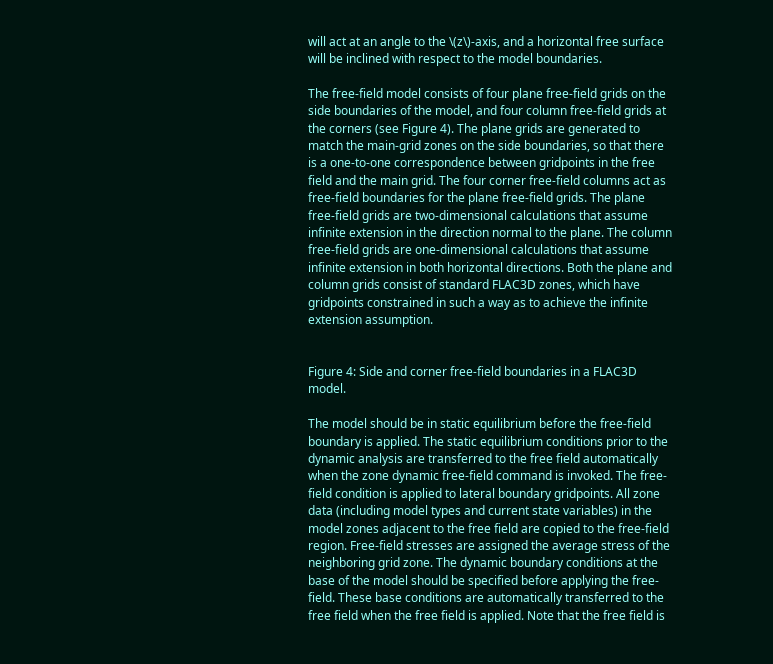will act at an angle to the \(z\)-axis, and a horizontal free surface will be inclined with respect to the model boundaries.

The free-field model consists of four plane free-field grids on the side boundaries of the model, and four column free-field grids at the corners (see Figure 4). The plane grids are generated to match the main-grid zones on the side boundaries, so that there is a one-to-one correspondence between gridpoints in the free field and the main grid. The four corner free-field columns act as free-field boundaries for the plane free-field grids. The plane free-field grids are two-dimensional calculations that assume infinite extension in the direction normal to the plane. The column free-field grids are one-dimensional calculations that assume infinite extension in both horizontal directions. Both the plane and column grids consist of standard FLAC3D zones, which have gridpoints constrained in such a way as to achieve the infinite extension assumption.


Figure 4: Side and corner free-field boundaries in a FLAC3D model.

The model should be in static equilibrium before the free-field boundary is applied. The static equilibrium conditions prior to the dynamic analysis are transferred to the free field automatically when the zone dynamic free-field command is invoked. The free-field condition is applied to lateral boundary gridpoints. All zone data (including model types and current state variables) in the model zones adjacent to the free field are copied to the free-field region. Free-field stresses are assigned the average stress of the neighboring grid zone. The dynamic boundary conditions at the base of the model should be specified before applying the free-field. These base conditions are automatically transferred to the free field when the free field is applied. Note that the free field is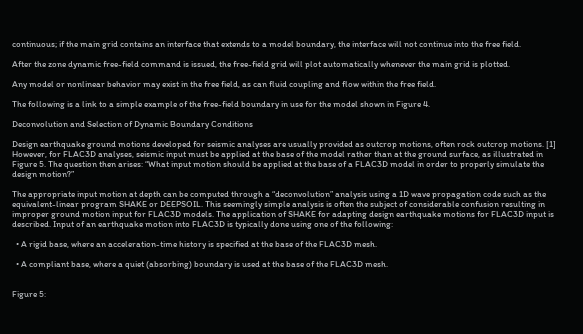continuous; if the main grid contains an interface that extends to a model boundary, the interface will not continue into the free field.

After the zone dynamic free-field command is issued, the free-field grid will plot automatically whenever the main grid is plotted.

Any model or nonlinear behavior may exist in the free field, as can fluid coupling and flow within the free field.

The following is a link to a simple example of the free-field boundary in use for the model shown in Figure 4.

Deconvolution and Selection of Dynamic Boundary Conditions

Design earthquake ground motions developed for seismic analyses are usually provided as outcrop motions, often rock outcrop motions. [1] However, for FLAC3D analyses, seismic input must be applied at the base of the model rather than at the ground surface, as illustrated in Figure 5. The question then arises: “What input motion should be applied at the base of a FLAC3D model in order to properly simulate the design motion?”

The appropriate input motion at depth can be computed through a “deconvolution” analysis using a 1D wave propagation code such as the equivalent-linear program SHAKE or DEEPSOIL. This seemingly simple analysis is often the subject of considerable confusion resulting in improper ground motion input for FLAC3D models. The application of SHAKE for adapting design earthquake motions for FLAC3D input is described. Input of an earthquake motion into FLAC3D is typically done using one of the following:

  • A rigid base, where an acceleration-time history is specified at the base of the FLAC3D mesh.

  • A compliant base, where a quiet (absorbing) boundary is used at the base of the FLAC3D mesh.


Figure 5: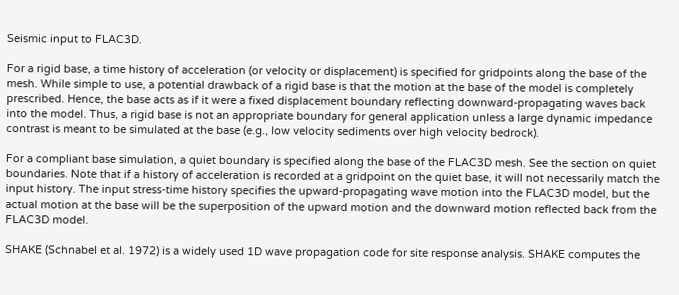Seismic input to FLAC3D.

For a rigid base, a time history of acceleration (or velocity or displacement) is specified for gridpoints along the base of the mesh. While simple to use, a potential drawback of a rigid base is that the motion at the base of the model is completely prescribed. Hence, the base acts as if it were a fixed displacement boundary reflecting downward-propagating waves back into the model. Thus, a rigid base is not an appropriate boundary for general application unless a large dynamic impedance contrast is meant to be simulated at the base (e.g., low velocity sediments over high velocity bedrock).

For a compliant base simulation, a quiet boundary is specified along the base of the FLAC3D mesh. See the section on quiet boundaries. Note that if a history of acceleration is recorded at a gridpoint on the quiet base, it will not necessarily match the input history. The input stress-time history specifies the upward-propagating wave motion into the FLAC3D model, but the actual motion at the base will be the superposition of the upward motion and the downward motion reflected back from the FLAC3D model.

SHAKE (Schnabel et al. 1972) is a widely used 1D wave propagation code for site response analysis. SHAKE computes the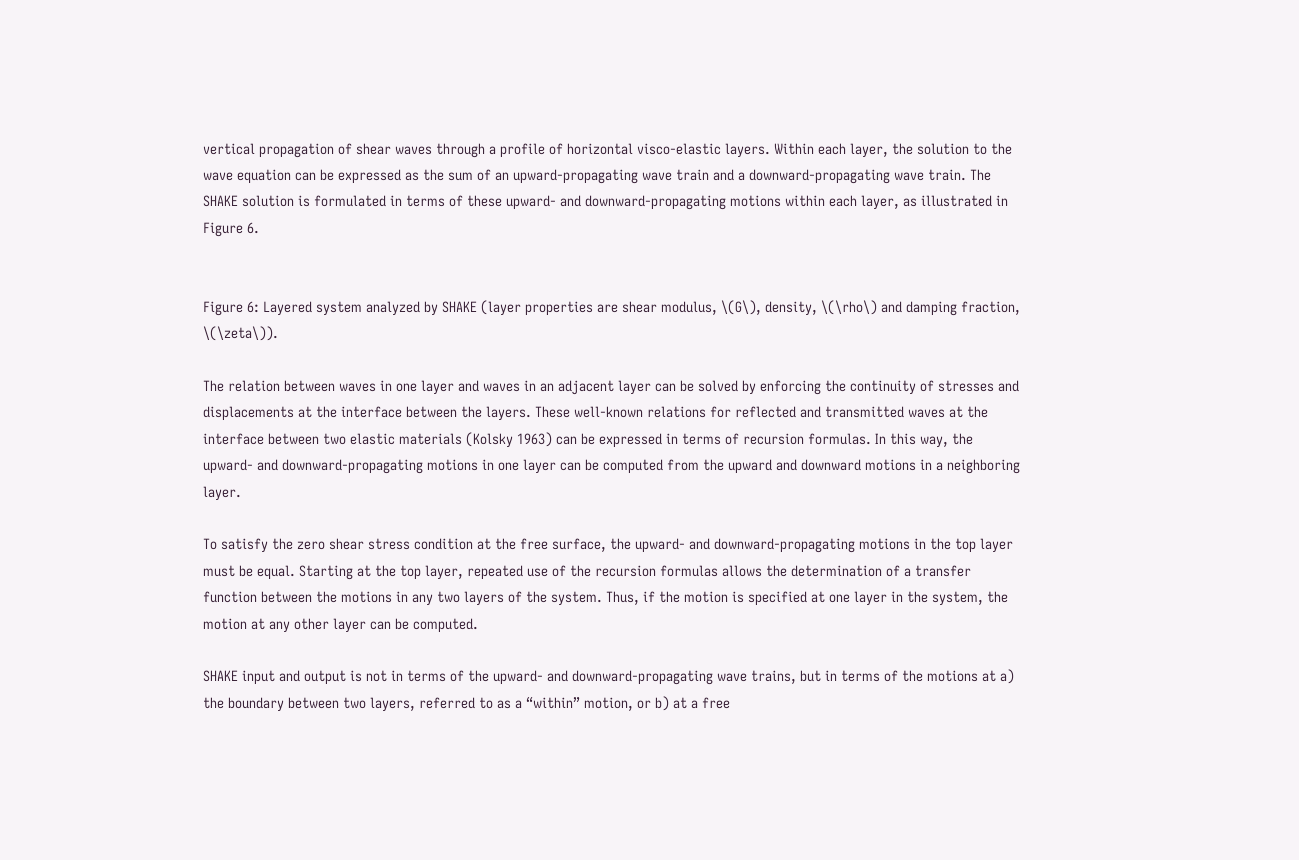vertical propagation of shear waves through a profile of horizontal visco-elastic layers. Within each layer, the solution to the wave equation can be expressed as the sum of an upward-propagating wave train and a downward-propagating wave train. The SHAKE solution is formulated in terms of these upward- and downward-propagating motions within each layer, as illustrated in Figure 6.


Figure 6: Layered system analyzed by SHAKE (layer properties are shear modulus, \(G\), density, \(\rho\) and damping fraction, \(\zeta\)).

The relation between waves in one layer and waves in an adjacent layer can be solved by enforcing the continuity of stresses and displacements at the interface between the layers. These well-known relations for reflected and transmitted waves at the interface between two elastic materials (Kolsky 1963) can be expressed in terms of recursion formulas. In this way, the upward- and downward-propagating motions in one layer can be computed from the upward and downward motions in a neighboring layer.

To satisfy the zero shear stress condition at the free surface, the upward- and downward-propagating motions in the top layer must be equal. Starting at the top layer, repeated use of the recursion formulas allows the determination of a transfer function between the motions in any two layers of the system. Thus, if the motion is specified at one layer in the system, the motion at any other layer can be computed.

SHAKE input and output is not in terms of the upward- and downward-propagating wave trains, but in terms of the motions at a) the boundary between two layers, referred to as a “within” motion, or b) at a free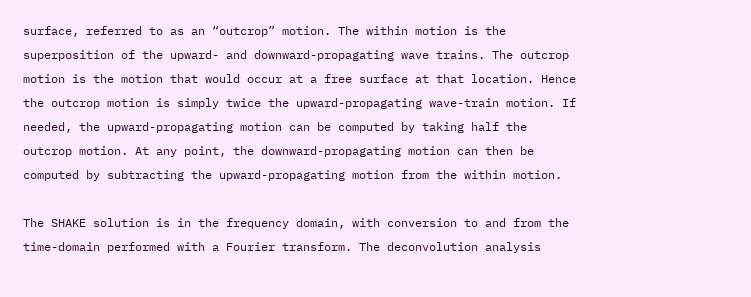surface, referred to as an “outcrop” motion. The within motion is the superposition of the upward- and downward-propagating wave trains. The outcrop motion is the motion that would occur at a free surface at that location. Hence the outcrop motion is simply twice the upward-propagating wave-train motion. If needed, the upward-propagating motion can be computed by taking half the outcrop motion. At any point, the downward-propagating motion can then be computed by subtracting the upward-propagating motion from the within motion.

The SHAKE solution is in the frequency domain, with conversion to and from the time-domain performed with a Fourier transform. The deconvolution analysis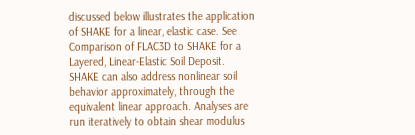discussed below illustrates the application of SHAKE for a linear, elastic case. See Comparison of FLAC3D to SHAKE for a Layered, Linear-Elastic Soil Deposit. SHAKE can also address nonlinear soil behavior approximately, through the equivalent linear approach. Analyses are run iteratively to obtain shear modulus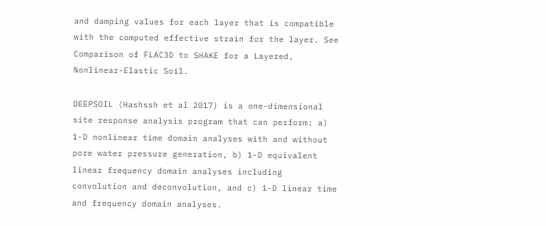and damping values for each layer that is compatible with the computed effective strain for the layer. See Comparison of FLAC3D to SHAKE for a Layered, Nonlinear-Elastic Soil.

DEEPSOIL (Hashssh et al 2017) is a one-dimensional site response analysis program that can perform: a) 1-D nonlinear time domain analyses with and without pore water pressure generation, b) 1-D equivalent linear frequency domain analyses including convolution and deconvolution, and c) 1-D linear time and frequency domain analyses.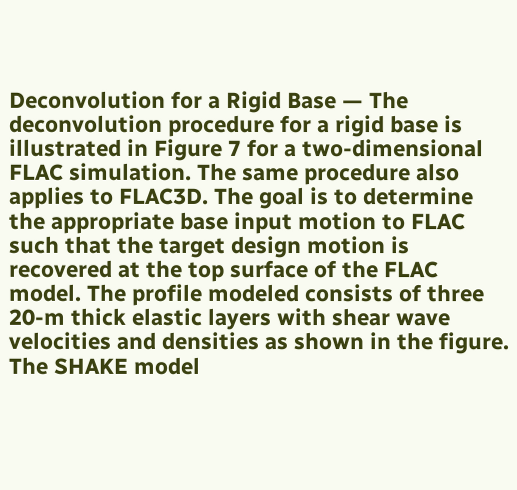Deconvolution for a Rigid Base — The deconvolution procedure for a rigid base is illustrated in Figure 7 for a two-dimensional FLAC simulation. The same procedure also applies to FLAC3D. The goal is to determine the appropriate base input motion to FLAC such that the target design motion is recovered at the top surface of the FLAC model. The profile modeled consists of three 20-m thick elastic layers with shear wave velocities and densities as shown in the figure. The SHAKE model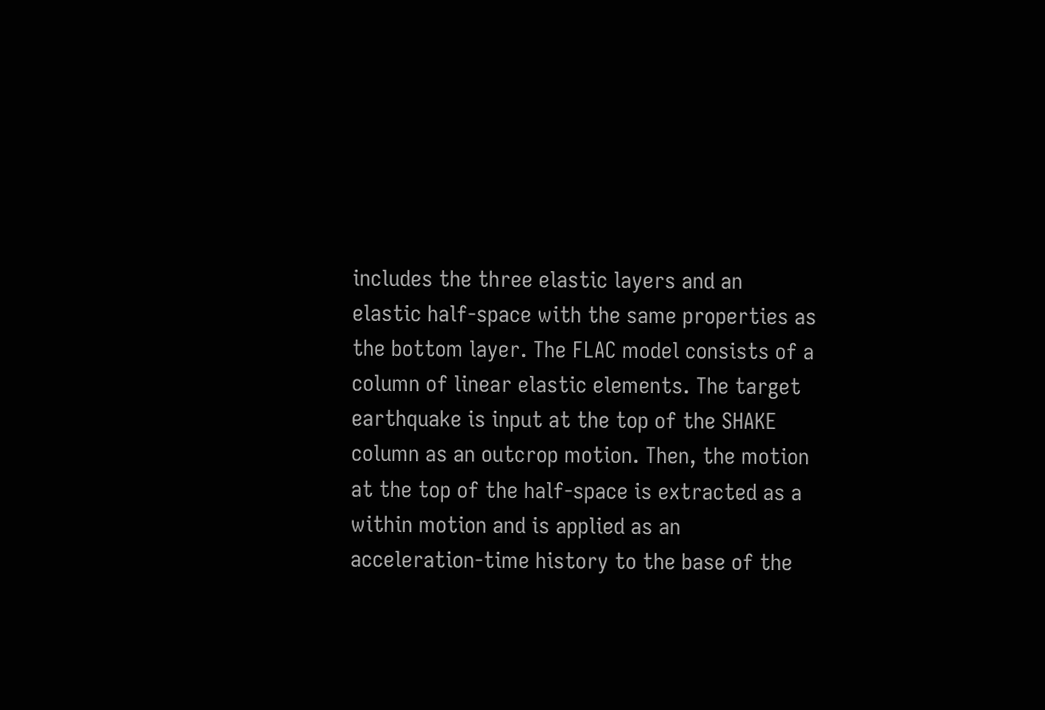includes the three elastic layers and an elastic half-space with the same properties as the bottom layer. The FLAC model consists of a column of linear elastic elements. The target earthquake is input at the top of the SHAKE column as an outcrop motion. Then, the motion at the top of the half-space is extracted as a within motion and is applied as an acceleration-time history to the base of the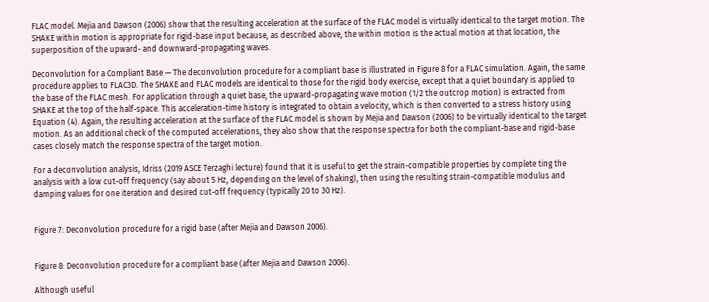FLAC model. Mejia and Dawson (2006) show that the resulting acceleration at the surface of the FLAC model is virtually identical to the target motion. The SHAKE within motion is appropriate for rigid-base input because, as described above, the within motion is the actual motion at that location, the superposition of the upward- and downward-propagating waves.

Deconvolution for a Compliant Base — The deconvolution procedure for a compliant base is illustrated in Figure 8 for a FLAC simulation. Again, the same procedure applies to FLAC3D. The SHAKE and FLAC models are identical to those for the rigid body exercise, except that a quiet boundary is applied to the base of the FLAC mesh. For application through a quiet base, the upward-propagating wave motion (1/2 the outcrop motion) is extracted from SHAKE at the top of the half-space. This acceleration-time history is integrated to obtain a velocity, which is then converted to a stress history using Equation (4). Again, the resulting acceleration at the surface of the FLAC model is shown by Mejia and Dawson (2006) to be virtually identical to the target motion. As an additional check of the computed accelerations, they also show that the response spectra for both the compliant-base and rigid-base cases closely match the response spectra of the target motion.

For a deconvolution analysis, Idriss (2019 ASCE Terzaghi lecture) found that it is useful to get the strain-compatible properties by complete ting the analysis with a low cut-off frequency (say about 5 Hz, depending on the level of shaking), then using the resulting strain-compatible modulus and damping values for one iteration and desired cut-off frequency (typically 20 to 30 Hz).


Figure 7: Deconvolution procedure for a rigid base (after Mejia and Dawson 2006).


Figure 8: Deconvolution procedure for a compliant base (after Mejia and Dawson 2006).

Although useful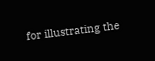for illustrating the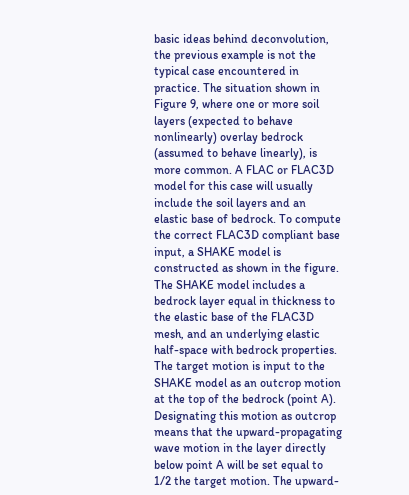basic ideas behind deconvolution, the previous example is not the typical case encountered in practice. The situation shown in Figure 9, where one or more soil layers (expected to behave nonlinearly) overlay bedrock (assumed to behave linearly), is more common. A FLAC or FLAC3D model for this case will usually include the soil layers and an elastic base of bedrock. To compute the correct FLAC3D compliant base input, a SHAKE model is constructed as shown in the figure. The SHAKE model includes a bedrock layer equal in thickness to the elastic base of the FLAC3D mesh, and an underlying elastic half-space with bedrock properties. The target motion is input to the SHAKE model as an outcrop motion at the top of the bedrock (point A). Designating this motion as outcrop means that the upward-propagating wave motion in the layer directly below point A will be set equal to 1/2 the target motion. The upward-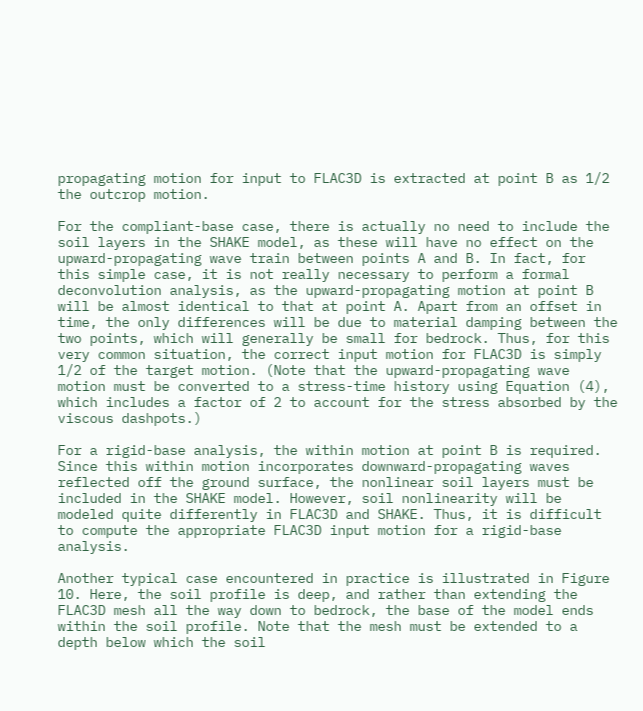propagating motion for input to FLAC3D is extracted at point B as 1/2 the outcrop motion.

For the compliant-base case, there is actually no need to include the soil layers in the SHAKE model, as these will have no effect on the upward-propagating wave train between points A and B. In fact, for this simple case, it is not really necessary to perform a formal deconvolution analysis, as the upward-propagating motion at point B will be almost identical to that at point A. Apart from an offset in time, the only differences will be due to material damping between the two points, which will generally be small for bedrock. Thus, for this very common situation, the correct input motion for FLAC3D is simply 1/2 of the target motion. (Note that the upward-propagating wave motion must be converted to a stress-time history using Equation (4), which includes a factor of 2 to account for the stress absorbed by the viscous dashpots.)

For a rigid-base analysis, the within motion at point B is required. Since this within motion incorporates downward-propagating waves reflected off the ground surface, the nonlinear soil layers must be included in the SHAKE model. However, soil nonlinearity will be modeled quite differently in FLAC3D and SHAKE. Thus, it is difficult to compute the appropriate FLAC3D input motion for a rigid-base analysis.

Another typical case encountered in practice is illustrated in Figure 10. Here, the soil profile is deep, and rather than extending the FLAC3D mesh all the way down to bedrock, the base of the model ends within the soil profile. Note that the mesh must be extended to a depth below which the soil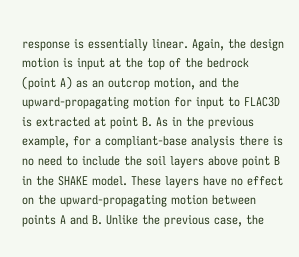response is essentially linear. Again, the design motion is input at the top of the bedrock (point A) as an outcrop motion, and the upward-propagating motion for input to FLAC3D is extracted at point B. As in the previous example, for a compliant-base analysis there is no need to include the soil layers above point B in the SHAKE model. These layers have no effect on the upward-propagating motion between points A and B. Unlike the previous case, the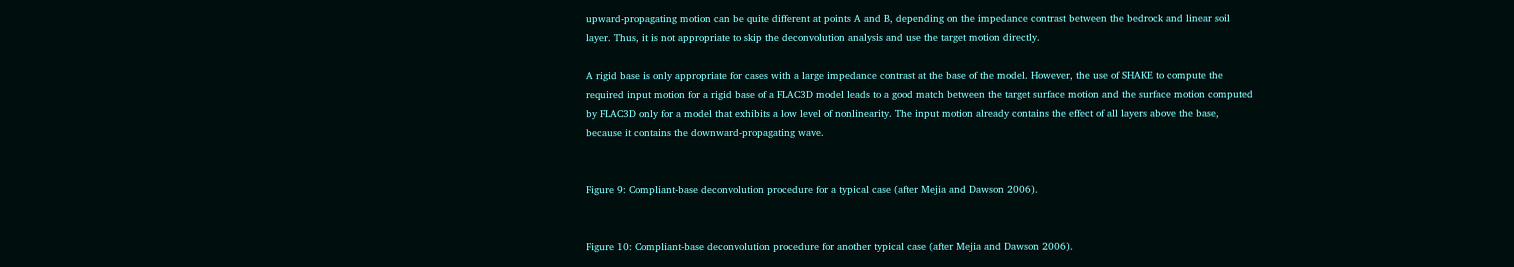upward-propagating motion can be quite different at points A and B, depending on the impedance contrast between the bedrock and linear soil layer. Thus, it is not appropriate to skip the deconvolution analysis and use the target motion directly.

A rigid base is only appropriate for cases with a large impedance contrast at the base of the model. However, the use of SHAKE to compute the required input motion for a rigid base of a FLAC3D model leads to a good match between the target surface motion and the surface motion computed by FLAC3D only for a model that exhibits a low level of nonlinearity. The input motion already contains the effect of all layers above the base, because it contains the downward-propagating wave.


Figure 9: Compliant-base deconvolution procedure for a typical case (after Mejia and Dawson 2006).


Figure 10: Compliant-base deconvolution procedure for another typical case (after Mejia and Dawson 2006).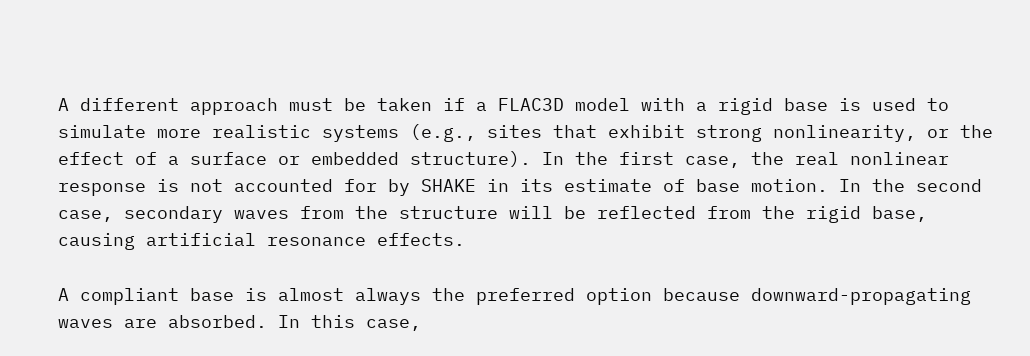A different approach must be taken if a FLAC3D model with a rigid base is used to simulate more realistic systems (e.g., sites that exhibit strong nonlinearity, or the effect of a surface or embedded structure). In the first case, the real nonlinear response is not accounted for by SHAKE in its estimate of base motion. In the second case, secondary waves from the structure will be reflected from the rigid base, causing artificial resonance effects.

A compliant base is almost always the preferred option because downward-propagating waves are absorbed. In this case,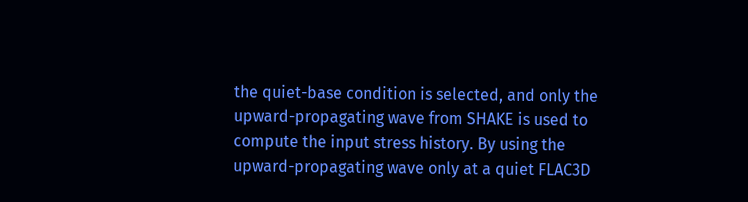the quiet-base condition is selected, and only the upward-propagating wave from SHAKE is used to compute the input stress history. By using the upward-propagating wave only at a quiet FLAC3D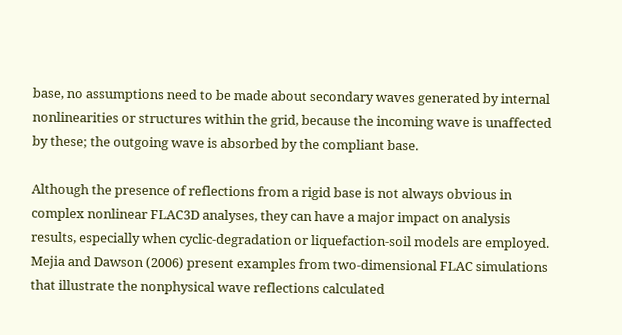base, no assumptions need to be made about secondary waves generated by internal nonlinearities or structures within the grid, because the incoming wave is unaffected by these; the outgoing wave is absorbed by the compliant base.

Although the presence of reflections from a rigid base is not always obvious in complex nonlinear FLAC3D analyses, they can have a major impact on analysis results, especially when cyclic-degradation or liquefaction-soil models are employed. Mejia and Dawson (2006) present examples from two-dimensional FLAC simulations that illustrate the nonphysical wave reflections calculated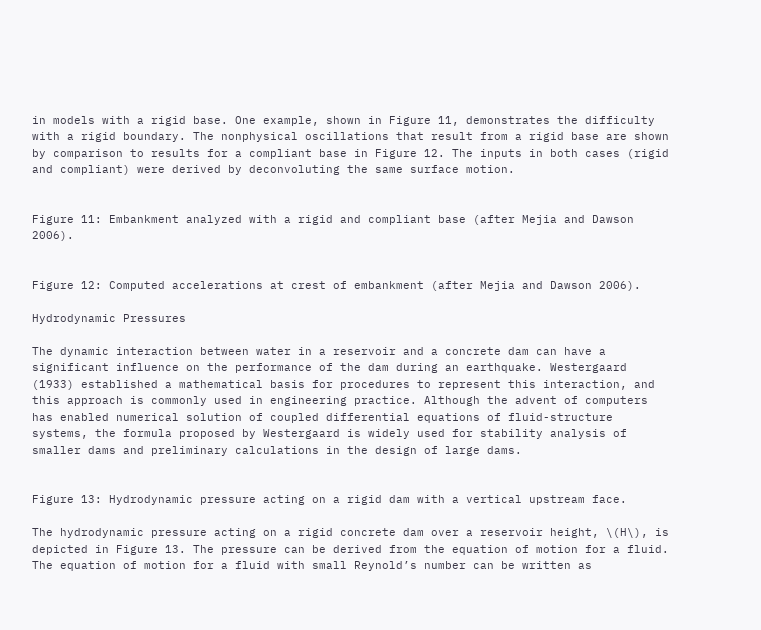in models with a rigid base. One example, shown in Figure 11, demonstrates the difficulty with a rigid boundary. The nonphysical oscillations that result from a rigid base are shown by comparison to results for a compliant base in Figure 12. The inputs in both cases (rigid and compliant) were derived by deconvoluting the same surface motion.


Figure 11: Embankment analyzed with a rigid and compliant base (after Mejia and Dawson 2006).


Figure 12: Computed accelerations at crest of embankment (after Mejia and Dawson 2006).

Hydrodynamic Pressures

The dynamic interaction between water in a reservoir and a concrete dam can have a significant influence on the performance of the dam during an earthquake. Westergaard (1933) established a mathematical basis for procedures to represent this interaction, and this approach is commonly used in engineering practice. Although the advent of computers has enabled numerical solution of coupled differential equations of fluid-structure systems, the formula proposed by Westergaard is widely used for stability analysis of smaller dams and preliminary calculations in the design of large dams.


Figure 13: Hydrodynamic pressure acting on a rigid dam with a vertical upstream face.

The hydrodynamic pressure acting on a rigid concrete dam over a reservoir height, \(H\), is depicted in Figure 13. The pressure can be derived from the equation of motion for a fluid. The equation of motion for a fluid with small Reynold’s number can be written as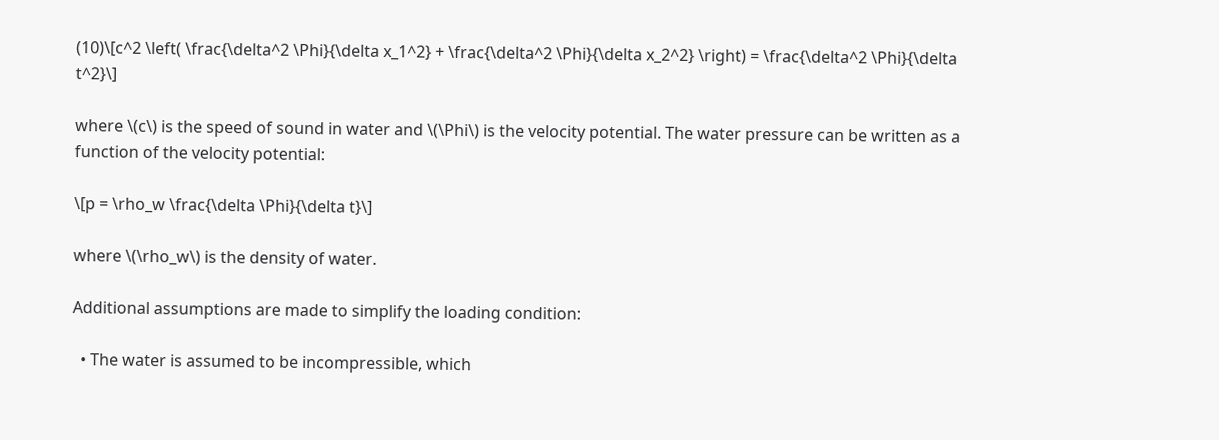(10)\[c^2 \left( \frac{\delta^2 \Phi}{\delta x_1^2} + \frac{\delta^2 \Phi}{\delta x_2^2} \right) = \frac{\delta^2 \Phi}{\delta t^2}\]

where \(c\) is the speed of sound in water and \(\Phi\) is the velocity potential. The water pressure can be written as a function of the velocity potential:

\[p = \rho_w \frac{\delta \Phi}{\delta t}\]

where \(\rho_w\) is the density of water.

Additional assumptions are made to simplify the loading condition:

  • The water is assumed to be incompressible, which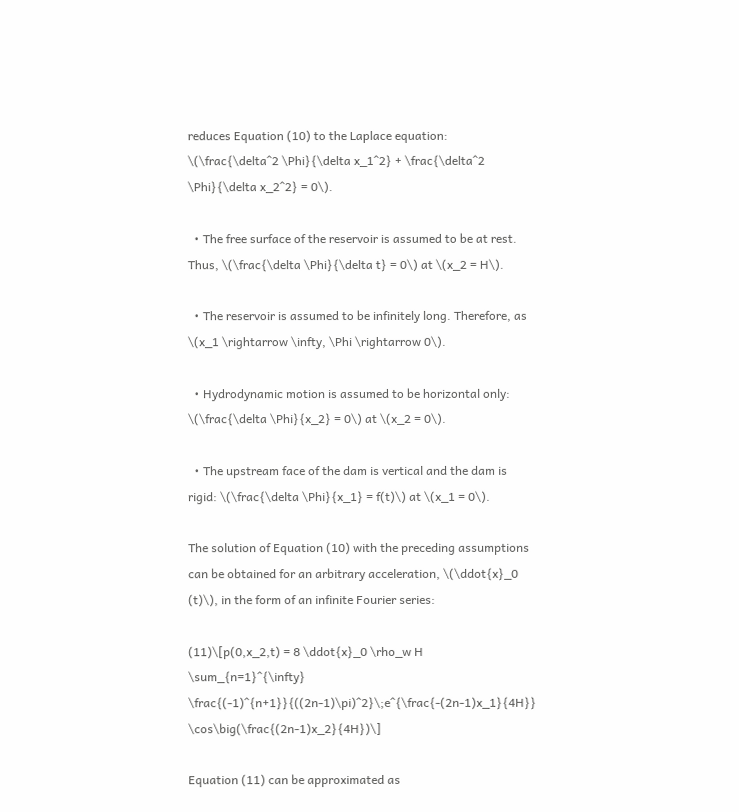reduces Equation (10) to the Laplace equation: \(\frac{\delta^2 \Phi}{\delta x_1^2} + \frac{\delta^2 \Phi}{\delta x_2^2} = 0\).

  • The free surface of the reservoir is assumed to be at rest. Thus, \(\frac{\delta \Phi}{\delta t} = 0\) at \(x_2 = H\).

  • The reservoir is assumed to be infinitely long. Therefore, as \(x_1 \rightarrow \infty, \Phi \rightarrow 0\).

  • Hydrodynamic motion is assumed to be horizontal only: \(\frac{\delta \Phi}{x_2} = 0\) at \(x_2 = 0\).

  • The upstream face of the dam is vertical and the dam is rigid: \(\frac{\delta \Phi}{x_1} = f(t)\) at \(x_1 = 0\).

The solution of Equation (10) with the preceding assumptions can be obtained for an arbitrary acceleration, \(\ddot{x}_0 (t)\), in the form of an infinite Fourier series:

(11)\[p(0,x_2,t) = 8 \ddot{x}_0 \rho_w H \sum_{n=1}^{\infty} \frac{(-1)^{n+1}}{((2n-1)\pi)^2}\;e^{\frac{-(2n-1)x_1}{4H}} \cos\big(\frac{(2n-1)x_2}{4H})\]

Equation (11) can be approximated as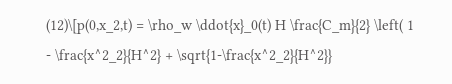(12)\[p(0,x_2,t) = \rho_w \ddot{x}_0(t) H \frac{C_m}{2} \left( 1 - \frac{x^2_2}{H^2} + \sqrt{1-\frac{x^2_2}{H^2}}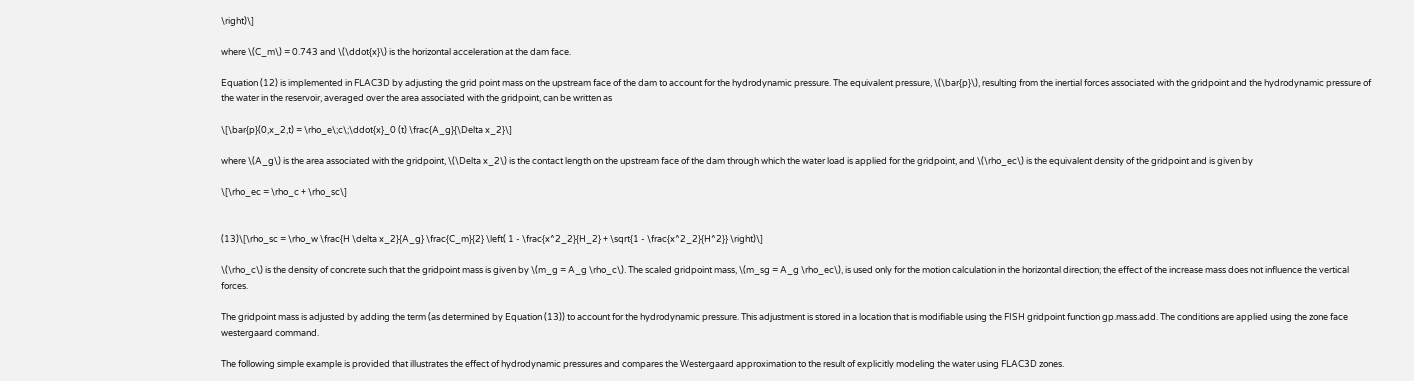\right)\]

where \(C_m\) = 0.743 and \(\ddot{x}\) is the horizontal acceleration at the dam face.

Equation (12) is implemented in FLAC3D by adjusting the grid point mass on the upstream face of the dam to account for the hydrodynamic pressure. The equivalent pressure, \(\bar{p}\), resulting from the inertial forces associated with the gridpoint and the hydrodynamic pressure of the water in the reservoir, averaged over the area associated with the gridpoint, can be written as

\[\bar{p}(0,x_2,t) = \rho_e\;c\;\ddot{x}_0 (t) \frac{A_g}{\Delta x_2}\]

where \(A_g\) is the area associated with the gridpoint, \(\Delta x_2\) is the contact length on the upstream face of the dam through which the water load is applied for the gridpoint, and \(\rho_ec\) is the equivalent density of the gridpoint and is given by

\[\rho_ec = \rho_c + \rho_sc\]


(13)\[\rho_sc = \rho_w \frac{H \delta x_2}{A_g} \frac{C_m}{2} \left( 1 - \frac{x^2_2}{H_2} + \sqrt{1 - \frac{x^2_2}{H^2}} \right)\]

\(\rho_c\) is the density of concrete such that the gridpoint mass is given by \(m_g = A_g \rho_c\). The scaled gridpoint mass, \(m_sg = A_g \rho_ec\), is used only for the motion calculation in the horizontal direction; the effect of the increase mass does not influence the vertical forces.

The gridpoint mass is adjusted by adding the term (as determined by Equation (13)) to account for the hydrodynamic pressure. This adjustment is stored in a location that is modifiable using the FISH gridpoint function gp.mass.add. The conditions are applied using the zone face westergaard command.

The following simple example is provided that illustrates the effect of hydrodynamic pressures and compares the Westergaard approximation to the result of explicitly modeling the water using FLAC3D zones.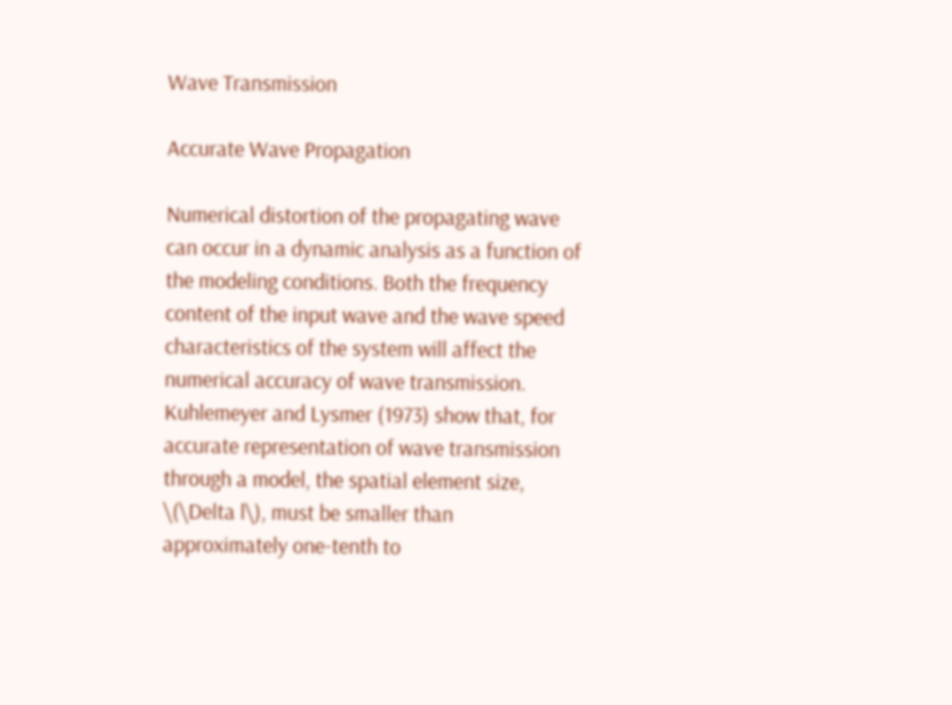Wave Transmission

Accurate Wave Propagation

Numerical distortion of the propagating wave can occur in a dynamic analysis as a function of the modeling conditions. Both the frequency content of the input wave and the wave speed characteristics of the system will affect the numerical accuracy of wave transmission. Kuhlemeyer and Lysmer (1973) show that, for accurate representation of wave transmission through a model, the spatial element size, \(\Delta l\), must be smaller than approximately one-tenth to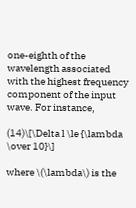one-eighth of the wavelength associated with the highest frequency component of the input wave. For instance,

(14)\[\Delta l \le {\lambda \over 10}\]

where \(\lambda\) is the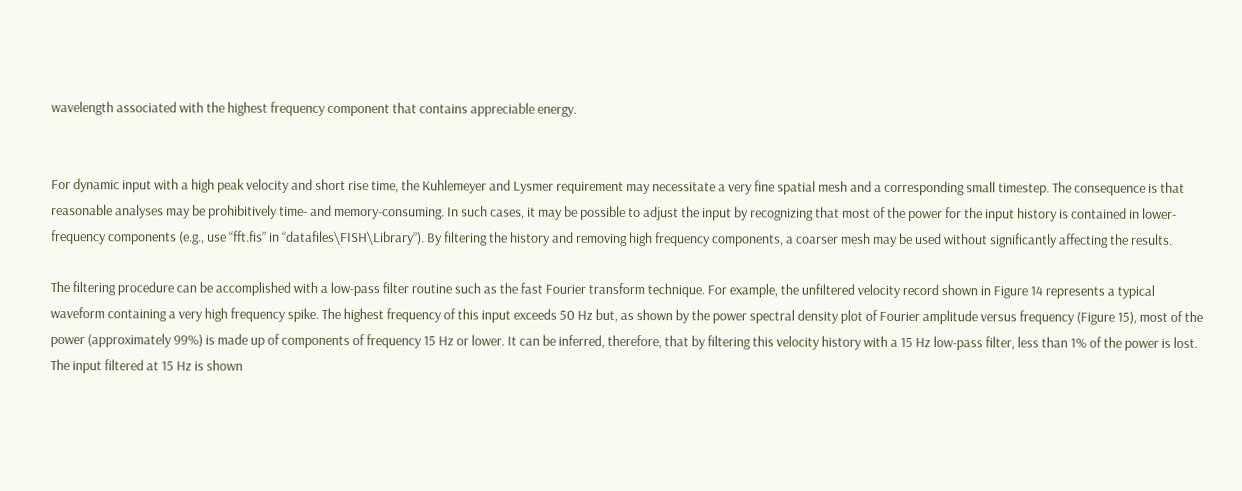wavelength associated with the highest frequency component that contains appreciable energy.


For dynamic input with a high peak velocity and short rise time, the Kuhlemeyer and Lysmer requirement may necessitate a very fine spatial mesh and a corresponding small timestep. The consequence is that reasonable analyses may be prohibitively time- and memory-consuming. In such cases, it may be possible to adjust the input by recognizing that most of the power for the input history is contained in lower-frequency components (e.g., use “fft.fis” in “datafiles\FISH\Library”). By filtering the history and removing high frequency components, a coarser mesh may be used without significantly affecting the results.

The filtering procedure can be accomplished with a low-pass filter routine such as the fast Fourier transform technique. For example, the unfiltered velocity record shown in Figure 14 represents a typical waveform containing a very high frequency spike. The highest frequency of this input exceeds 50 Hz but, as shown by the power spectral density plot of Fourier amplitude versus frequency (Figure 15), most of the power (approximately 99%) is made up of components of frequency 15 Hz or lower. It can be inferred, therefore, that by filtering this velocity history with a 15 Hz low-pass filter, less than 1% of the power is lost. The input filtered at 15 Hz is shown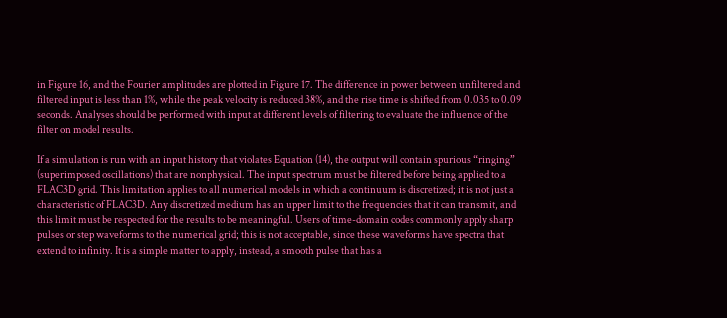in Figure 16, and the Fourier amplitudes are plotted in Figure 17. The difference in power between unfiltered and filtered input is less than 1%, while the peak velocity is reduced 38%, and the rise time is shifted from 0.035 to 0.09 seconds. Analyses should be performed with input at different levels of filtering to evaluate the influence of the filter on model results.

If a simulation is run with an input history that violates Equation (14), the output will contain spurious “ringing” (superimposed oscillations) that are nonphysical. The input spectrum must be filtered before being applied to a FLAC3D grid. This limitation applies to all numerical models in which a continuum is discretized; it is not just a characteristic of FLAC3D. Any discretized medium has an upper limit to the frequencies that it can transmit, and this limit must be respected for the results to be meaningful. Users of time-domain codes commonly apply sharp pulses or step waveforms to the numerical grid; this is not acceptable, since these waveforms have spectra that extend to infinity. It is a simple matter to apply, instead, a smooth pulse that has a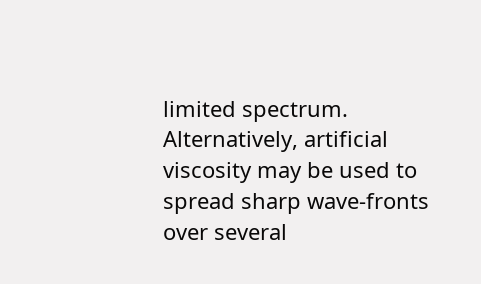limited spectrum. Alternatively, artificial viscosity may be used to spread sharp wave-fronts over several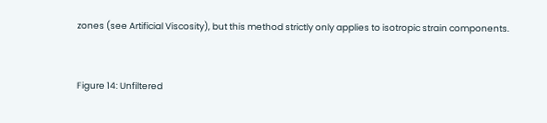zones (see Artificial Viscosity), but this method strictly only applies to isotropic strain components.


Figure 14: Unfiltered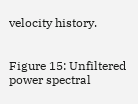velocity history.


Figure 15: Unfiltered power spectral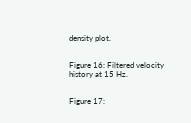density plot.


Figure 16: Filtered velocity history at 15 Hz.


Figure 17: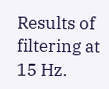Results of filtering at 15 Hz.